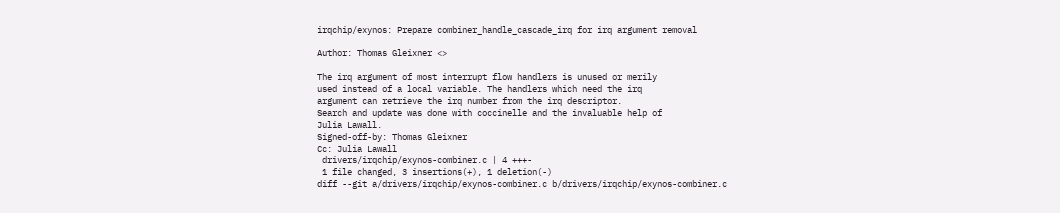irqchip/exynos: Prepare combiner_handle_cascade_irq for irq argument removal

Author: Thomas Gleixner <>

The irq argument of most interrupt flow handlers is unused or merily
used instead of a local variable. The handlers which need the irq
argument can retrieve the irq number from the irq descriptor.
Search and update was done with coccinelle and the invaluable help of
Julia Lawall.
Signed-off-by: Thomas Gleixner
Cc: Julia Lawall
 drivers/irqchip/exynos-combiner.c | 4 +++-
 1 file changed, 3 insertions(+), 1 deletion(-)
diff --git a/drivers/irqchip/exynos-combiner.c b/drivers/irqchip/exynos-combiner.c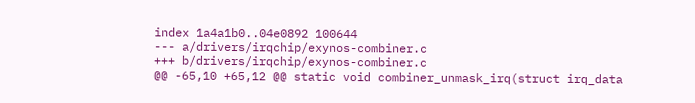index 1a4a1b0..04e0892 100644
--- a/drivers/irqchip/exynos-combiner.c
+++ b/drivers/irqchip/exynos-combiner.c
@@ -65,10 +65,12 @@ static void combiner_unmask_irq(struct irq_data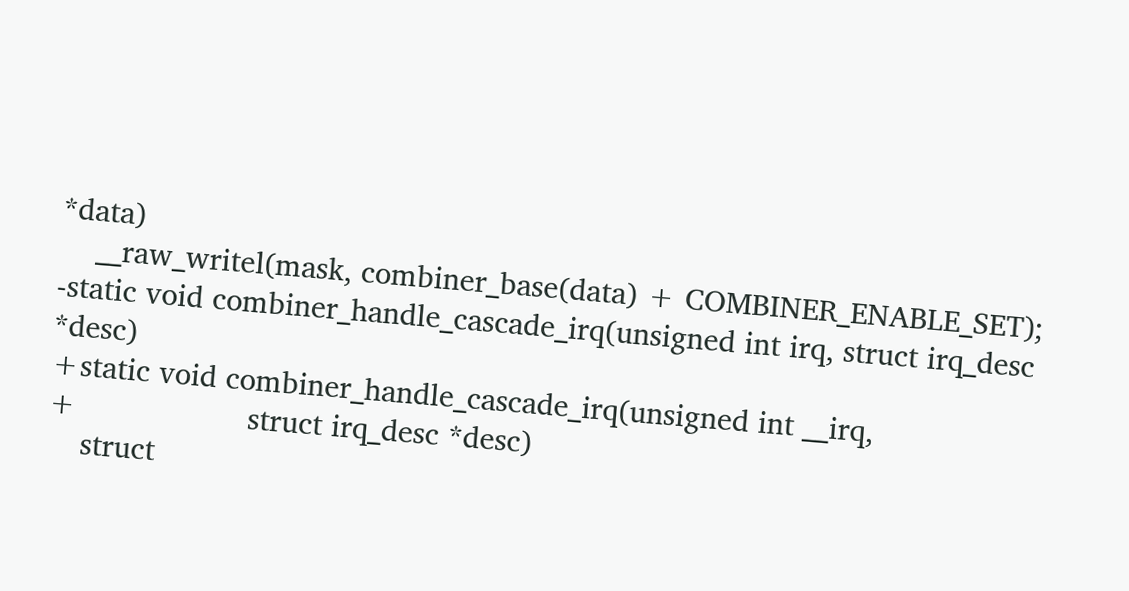*data)
    __raw_writel(mask, combiner_base(data) + COMBINER_ENABLE_SET);
-static void combiner_handle_cascade_irq(unsigned int irq, struct irq_desc *desc)
+static void combiner_handle_cascade_irq(unsigned int __irq,
+                   struct irq_desc *desc)
    struct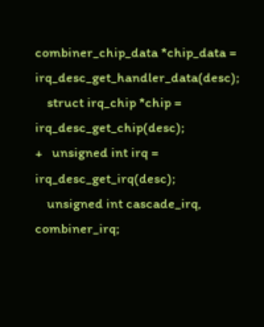combiner_chip_data *chip_data = irq_desc_get_handler_data(desc);
    struct irq_chip *chip = irq_desc_get_chip(desc);
+   unsigned int irq = irq_desc_get_irq(desc);
    unsigned int cascade_irq, combiner_irq;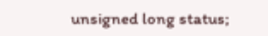unsigned long status;